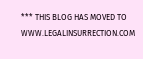*** THIS BLOG HAS MOVED TO WWW.LEGALINSURRECTION.COM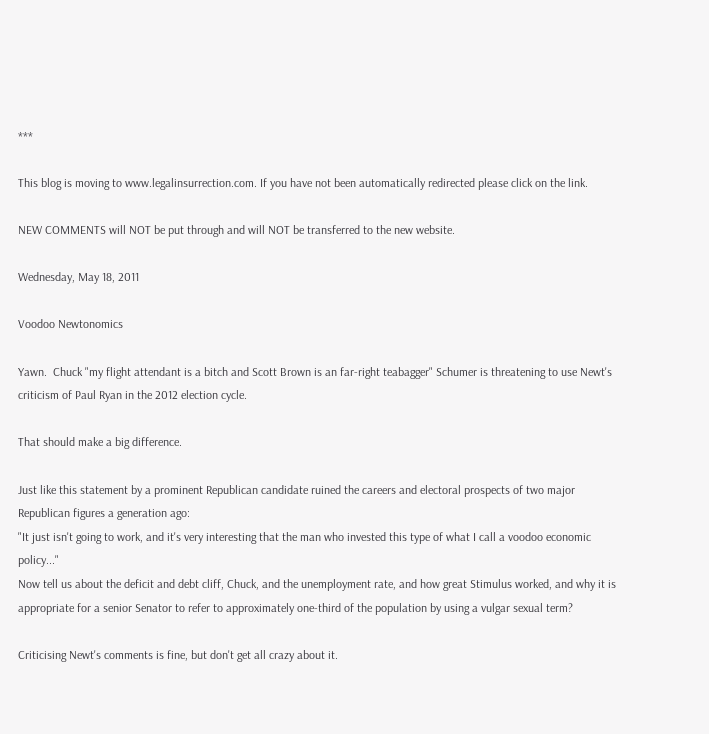***

This blog is moving to www.legalinsurrection.com. If you have not been automatically redirected please click on the link.

NEW COMMENTS will NOT be put through and will NOT be transferred to the new website.

Wednesday, May 18, 2011

Voodoo Newtonomics

Yawn.  Chuck "my flight attendant is a bitch and Scott Brown is an far-right teabagger" Schumer is threatening to use Newt's criticism of Paul Ryan in the 2012 election cycle.

That should make a big difference.

Just like this statement by a prominent Republican candidate ruined the careers and electoral prospects of two major Republican figures a generation ago:
"It just isn't going to work, and it's very interesting that the man who invested this type of what I call a voodoo economic policy..."
Now tell us about the deficit and debt cliff, Chuck, and the unemployment rate, and how great Stimulus worked, and why it is appropriate for a senior Senator to refer to approximately one-third of the population by using a vulgar sexual term?

Criticising Newt's comments is fine, but don't get all crazy about it.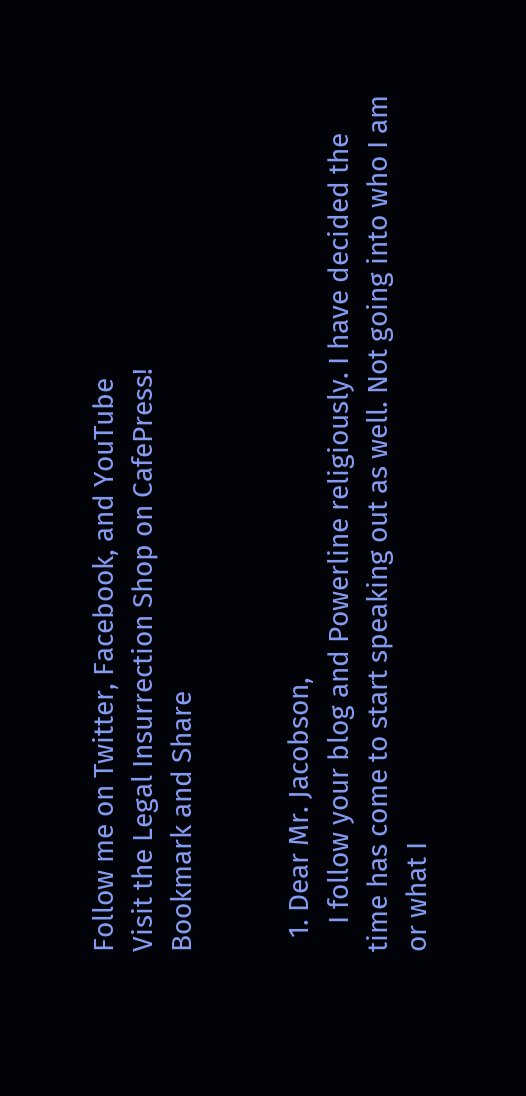Follow me on Twitter, Facebook, and YouTube
Visit the Legal Insurrection Shop on CafePress!
Bookmark and Share


  1. Dear Mr. Jacobson,
    I follow your blog and Powerline religiously. I have decided the time has come to start speaking out as well. Not going into who I am or what I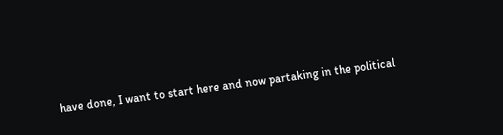have done, I want to start here and now partaking in the political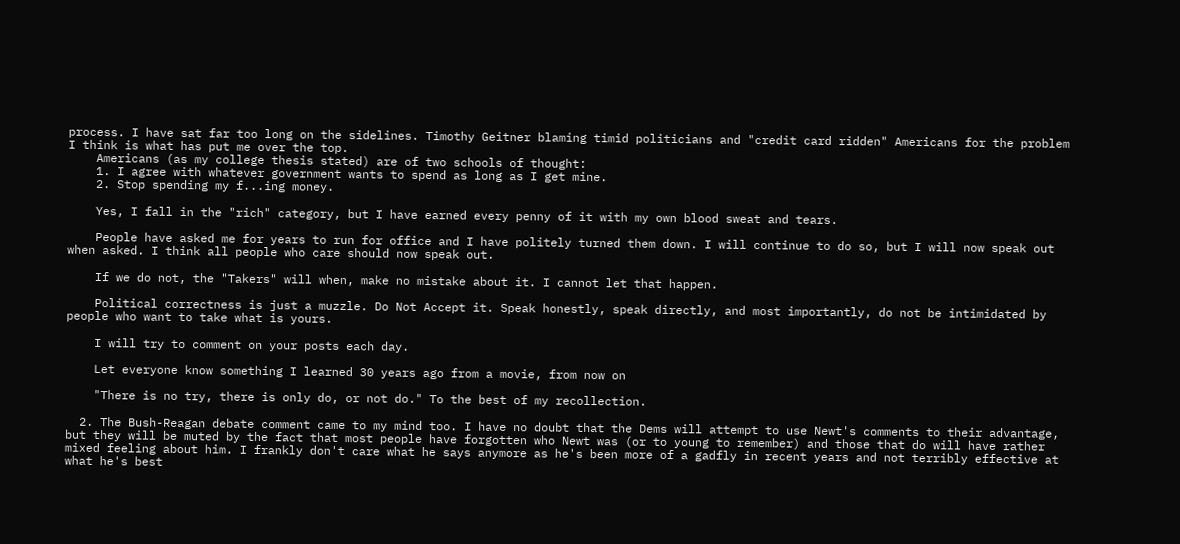process. I have sat far too long on the sidelines. Timothy Geitner blaming timid politicians and "credit card ridden" Americans for the problem I think is what has put me over the top.
    Americans (as my college thesis stated) are of two schools of thought:
    1. I agree with whatever government wants to spend as long as I get mine.
    2. Stop spending my f...ing money.

    Yes, I fall in the "rich" category, but I have earned every penny of it with my own blood sweat and tears.

    People have asked me for years to run for office and I have politely turned them down. I will continue to do so, but I will now speak out when asked. I think all people who care should now speak out.

    If we do not, the "Takers" will when, make no mistake about it. I cannot let that happen.

    Political correctness is just a muzzle. Do Not Accept it. Speak honestly, speak directly, and most importantly, do not be intimidated by people who want to take what is yours.

    I will try to comment on your posts each day.

    Let everyone know something I learned 30 years ago from a movie, from now on

    "There is no try, there is only do, or not do." To the best of my recollection.

  2. The Bush-Reagan debate comment came to my mind too. I have no doubt that the Dems will attempt to use Newt's comments to their advantage, but they will be muted by the fact that most people have forgotten who Newt was (or to young to remember) and those that do will have rather mixed feeling about him. I frankly don't care what he says anymore as he's been more of a gadfly in recent years and not terribly effective at what he's best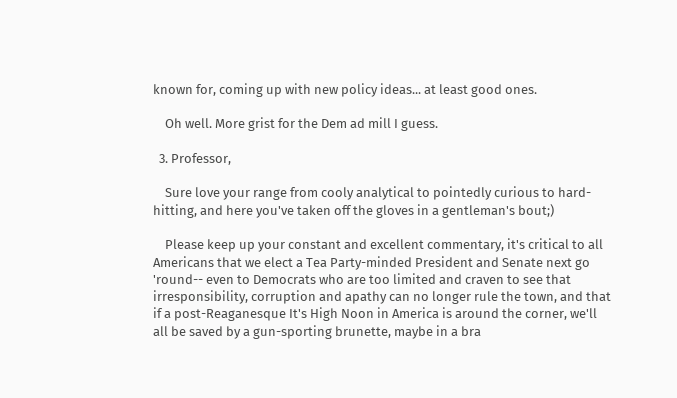known for, coming up with new policy ideas... at least good ones.

    Oh well. More grist for the Dem ad mill I guess.

  3. Professor,

    Sure love your range from cooly analytical to pointedly curious to hard-hitting, and here you've taken off the gloves in a gentleman's bout;)

    Please keep up your constant and excellent commentary, it's critical to all Americans that we elect a Tea Party-minded President and Senate next go 'round-- even to Democrats who are too limited and craven to see that irresponsibility, corruption and apathy can no longer rule the town, and that if a post-Reaganesque It's High Noon in America is around the corner, we'll all be saved by a gun-sporting brunette, maybe in a bra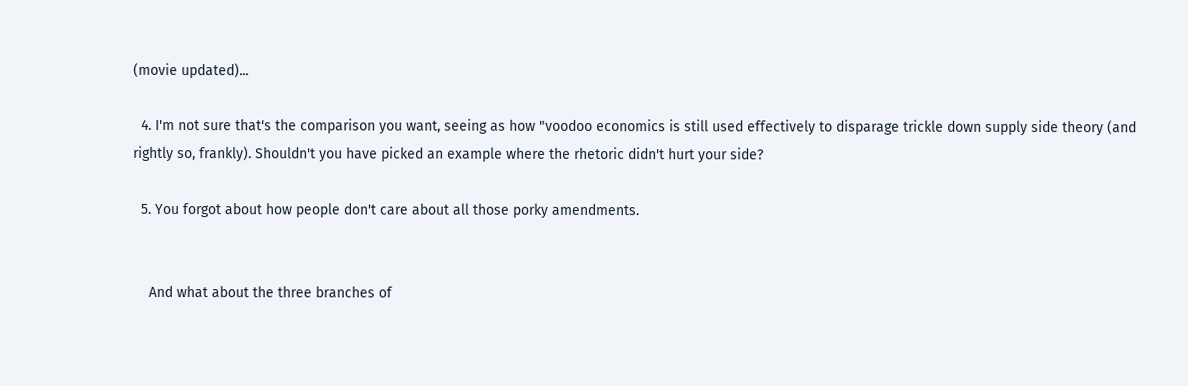(movie updated)...

  4. I'm not sure that's the comparison you want, seeing as how "voodoo economics is still used effectively to disparage trickle down supply side theory (and rightly so, frankly). Shouldn't you have picked an example where the rhetoric didn't hurt your side?

  5. You forgot about how people don't care about all those porky amendments.


    And what about the three branches of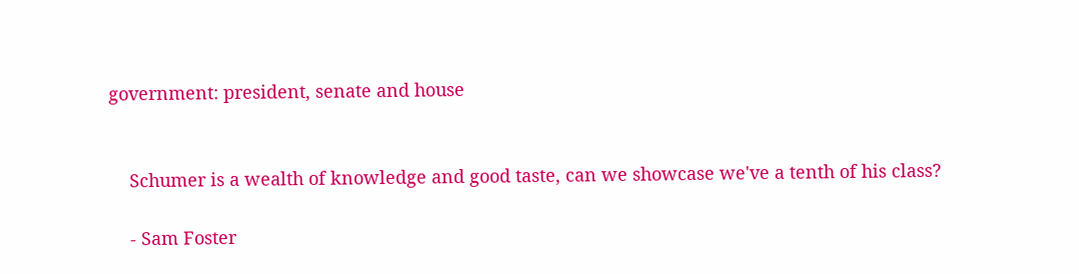government: president, senate and house


    Schumer is a wealth of knowledge and good taste, can we showcase we've a tenth of his class?

    - Sam Foster